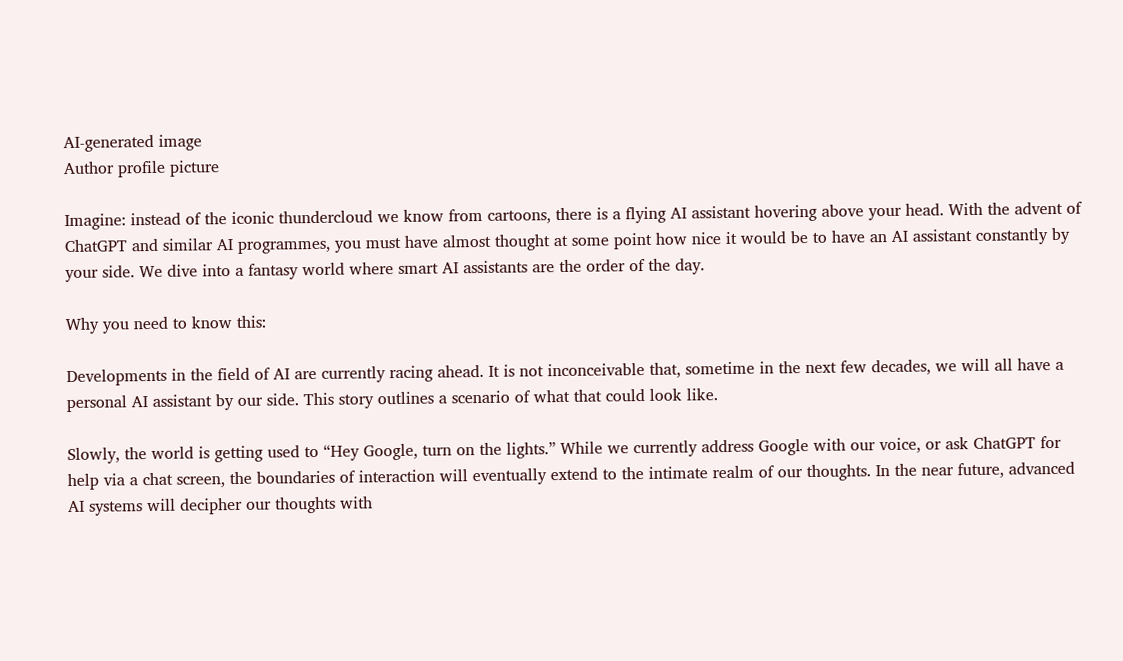AI-generated image
Author profile picture

Imagine: instead of the iconic thundercloud we know from cartoons, there is a flying AI assistant hovering above your head. With the advent of ChatGPT and similar AI programmes, you must have almost thought at some point how nice it would be to have an AI assistant constantly by your side. We dive into a fantasy world where smart AI assistants are the order of the day.

Why you need to know this:

Developments in the field of AI are currently racing ahead. It is not inconceivable that, sometime in the next few decades, we will all have a personal AI assistant by our side. This story outlines a scenario of what that could look like.

Slowly, the world is getting used to “Hey Google, turn on the lights.” While we currently address Google with our voice, or ask ChatGPT for help via a chat screen, the boundaries of interaction will eventually extend to the intimate realm of our thoughts. In the near future, advanced AI systems will decipher our thoughts with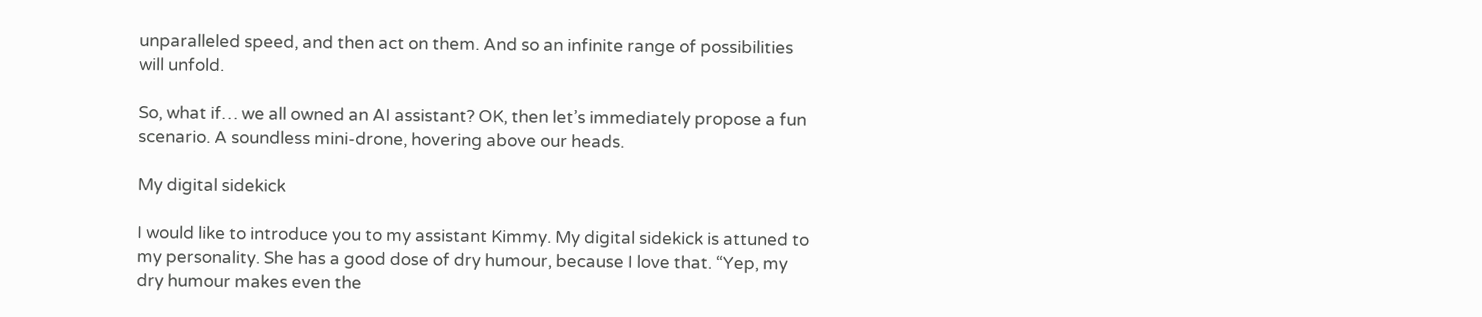unparalleled speed, and then act on them. And so an infinite range of possibilities will unfold.

So, what if… we all owned an AI assistant? OK, then let’s immediately propose a fun scenario. A soundless mini-drone, hovering above our heads.

My digital sidekick

I would like to introduce you to my assistant Kimmy. My digital sidekick is attuned to my personality. She has a good dose of dry humour, because I love that. “Yep, my dry humour makes even the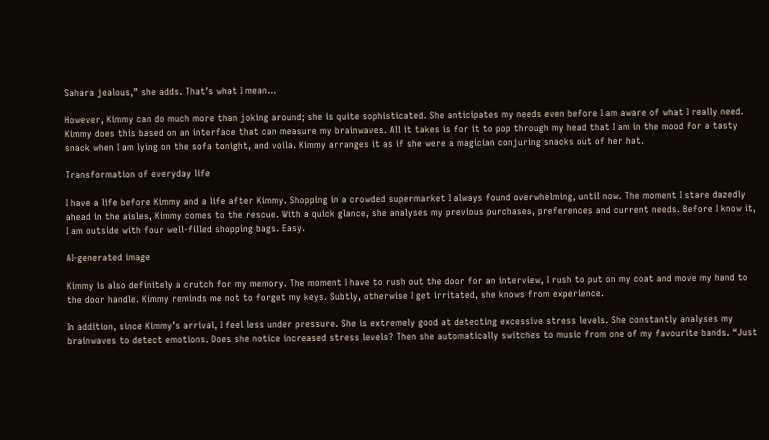Sahara jealous,” she adds. That’s what I mean…

However, Kimmy can do much more than joking around; she is quite sophisticated. She anticipates my needs even before I am aware of what I really need. Kimmy does this based on an interface that can measure my brainwaves. All it takes is for it to pop through my head that I am in the mood for a tasty snack when I am lying on the sofa tonight, and voila. Kimmy arranges it as if she were a magician conjuring snacks out of her hat.

Transformation of everyday life

I have a life before Kimmy and a life after Kimmy. Shopping in a crowded supermarket I always found overwhelming, until now. The moment I stare dazedly ahead in the aisles, Kimmy comes to the rescue. With a quick glance, she analyses my previous purchases, preferences and current needs. Before I know it, I am outside with four well-filled shopping bags. Easy.

AI-generated image

Kimmy is also definitely a crutch for my memory. The moment I have to rush out the door for an interview, I rush to put on my coat and move my hand to the door handle. Kimmy reminds me not to forget my keys. Subtly, otherwise I get irritated, she knows from experience.

In addition, since Kimmy’s arrival, I feel less under pressure. She is extremely good at detecting excessive stress levels. She constantly analyses my brainwaves to detect emotions. Does she notice increased stress levels? Then she automatically switches to music from one of my favourite bands. “Just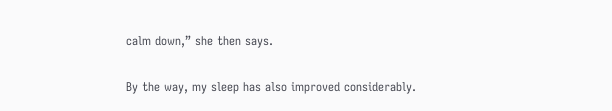calm down,” she then says.

By the way, my sleep has also improved considerably.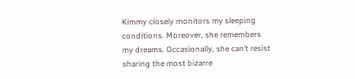Kimmy closely monitors my sleeping conditions. Moreover, she remembers my dreams. Occasionally, she can’t resist sharing the most bizarre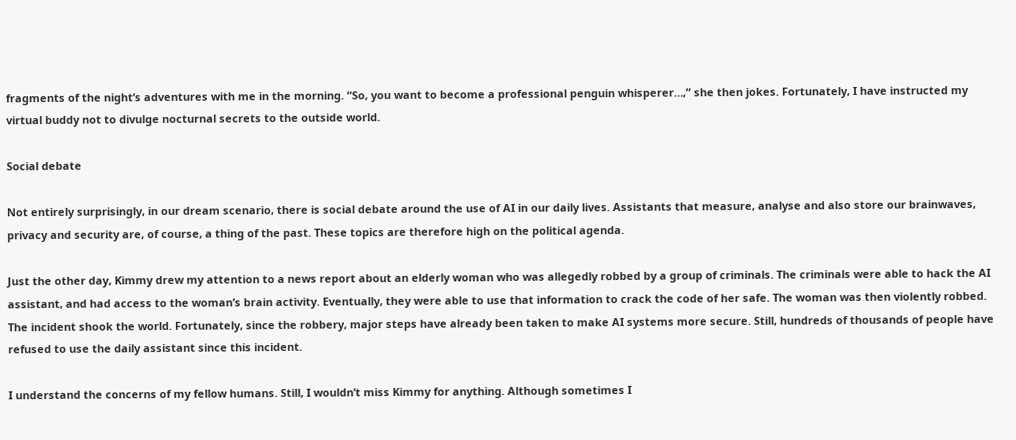fragments of the night’s adventures with me in the morning. “So, you want to become a professional penguin whisperer…,” she then jokes. Fortunately, I have instructed my virtual buddy not to divulge nocturnal secrets to the outside world.

Social debate

Not entirely surprisingly, in our dream scenario, there is social debate around the use of AI in our daily lives. Assistants that measure, analyse and also store our brainwaves, privacy and security are, of course, a thing of the past. These topics are therefore high on the political agenda.

Just the other day, Kimmy drew my attention to a news report about an elderly woman who was allegedly robbed by a group of criminals. The criminals were able to hack the AI assistant, and had access to the woman’s brain activity. Eventually, they were able to use that information to crack the code of her safe. The woman was then violently robbed. The incident shook the world. Fortunately, since the robbery, major steps have already been taken to make AI systems more secure. Still, hundreds of thousands of people have refused to use the daily assistant since this incident.

I understand the concerns of my fellow humans. Still, I wouldn’t miss Kimmy for anything. Although sometimes I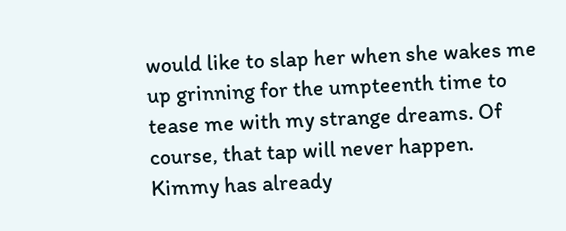would like to slap her when she wakes me up grinning for the umpteenth time to tease me with my strange dreams. Of course, that tap will never happen. Kimmy has already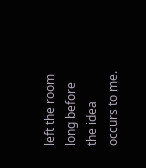left the room long before the idea occurs to me.